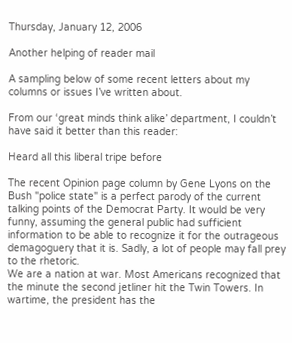Thursday, January 12, 2006

Another helping of reader mail

A sampling below of some recent letters about my columns or issues I’ve written about.

From our ‘great minds think alike’ department, I couldn’t have said it better than this reader:

Heard all this liberal tripe before

The recent Opinion page column by Gene Lyons on the Bush "police state" is a perfect parody of the current talking points of the Democrat Party. It would be very funny, assuming the general public had sufficient information to be able to recognize it for the outrageous demagoguery that it is. Sadly, a lot of people may fall prey to the rhetoric.
We are a nation at war. Most Americans recognized that the minute the second jetliner hit the Twin Towers. In wartime, the president has the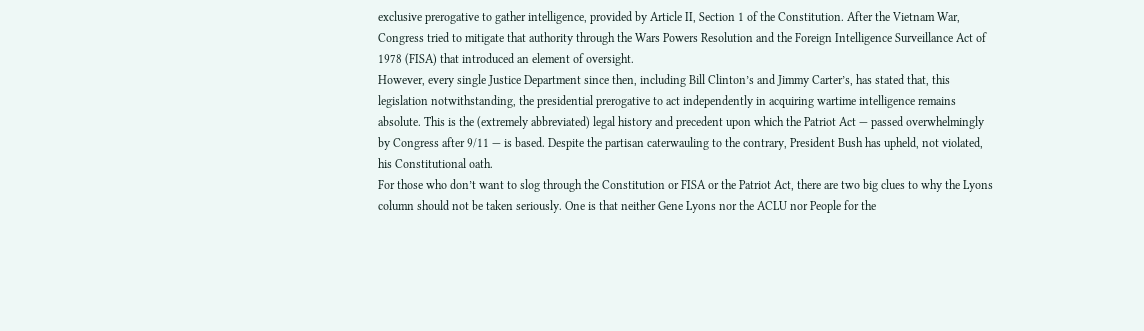exclusive prerogative to gather intelligence, provided by Article II, Section 1 of the Constitution. After the Vietnam War, Congress tried to mitigate that authority through the Wars Powers Resolution and the Foreign Intelligence Surveillance Act of 1978 (FISA) that introduced an element of oversight.
However, every single Justice Department since then, including Bill Clinton’s and Jimmy Carter’s, has stated that, this legislation notwithstanding, the presidential prerogative to act independently in acquiring wartime intelligence remains absolute. This is the (extremely abbreviated) legal history and precedent upon which the Patriot Act — passed overwhelmingly by Congress after 9/11 — is based. Despite the partisan caterwauling to the contrary, President Bush has upheld, not violated, his Constitutional oath.
For those who don’t want to slog through the Constitution or FISA or the Patriot Act, there are two big clues to why the Lyons column should not be taken seriously. One is that neither Gene Lyons nor the ACLU nor People for the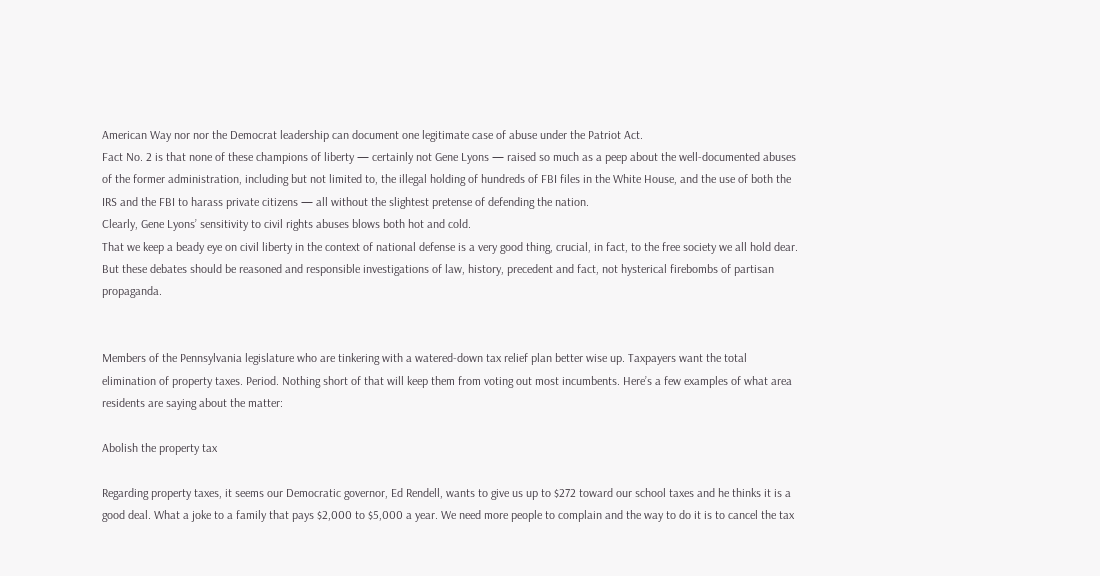American Way nor nor the Democrat leadership can document one legitimate case of abuse under the Patriot Act.
Fact No. 2 is that none of these champions of liberty — certainly not Gene Lyons — raised so much as a peep about the well-documented abuses of the former administration, including but not limited to, the illegal holding of hundreds of FBI files in the White House, and the use of both the IRS and the FBI to harass private citizens — all without the slightest pretense of defending the nation.
Clearly, Gene Lyons’ sensitivity to civil rights abuses blows both hot and cold.
That we keep a beady eye on civil liberty in the context of national defense is a very good thing, crucial, in fact, to the free society we all hold dear. But these debates should be reasoned and responsible investigations of law, history, precedent and fact, not hysterical firebombs of partisan propaganda.


Members of the Pennsylvania legislature who are tinkering with a watered-down tax relief plan better wise up. Taxpayers want the total elimination of property taxes. Period. Nothing short of that will keep them from voting out most incumbents. Here’s a few examples of what area residents are saying about the matter:

Abolish the property tax

Regarding property taxes, it seems our Democratic governor, Ed Rendell, wants to give us up to $272 toward our school taxes and he thinks it is a good deal. What a joke to a family that pays $2,000 to $5,000 a year. We need more people to complain and the way to do it is to cancel the tax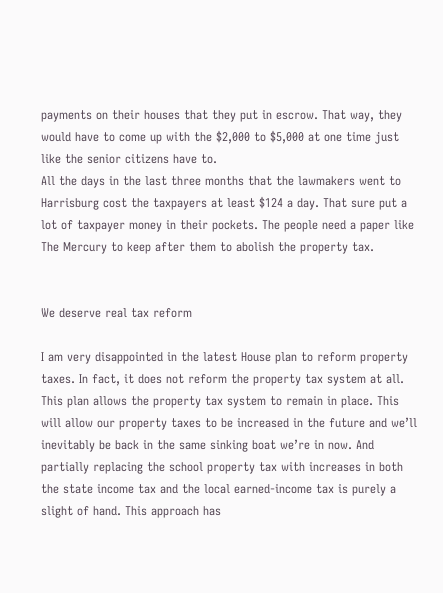payments on their houses that they put in escrow. That way, they would have to come up with the $2,000 to $5,000 at one time just like the senior citizens have to.
All the days in the last three months that the lawmakers went to Harrisburg cost the taxpayers at least $124 a day. That sure put a lot of taxpayer money in their pockets. The people need a paper like The Mercury to keep after them to abolish the property tax.


We deserve real tax reform

I am very disappointed in the latest House plan to reform property taxes. In fact, it does not reform the property tax system at all.
This plan allows the property tax system to remain in place. This will allow our property taxes to be increased in the future and we’ll inevitably be back in the same sinking boat we’re in now. And partially replacing the school property tax with increases in both the state income tax and the local earned-income tax is purely a slight of hand. This approach has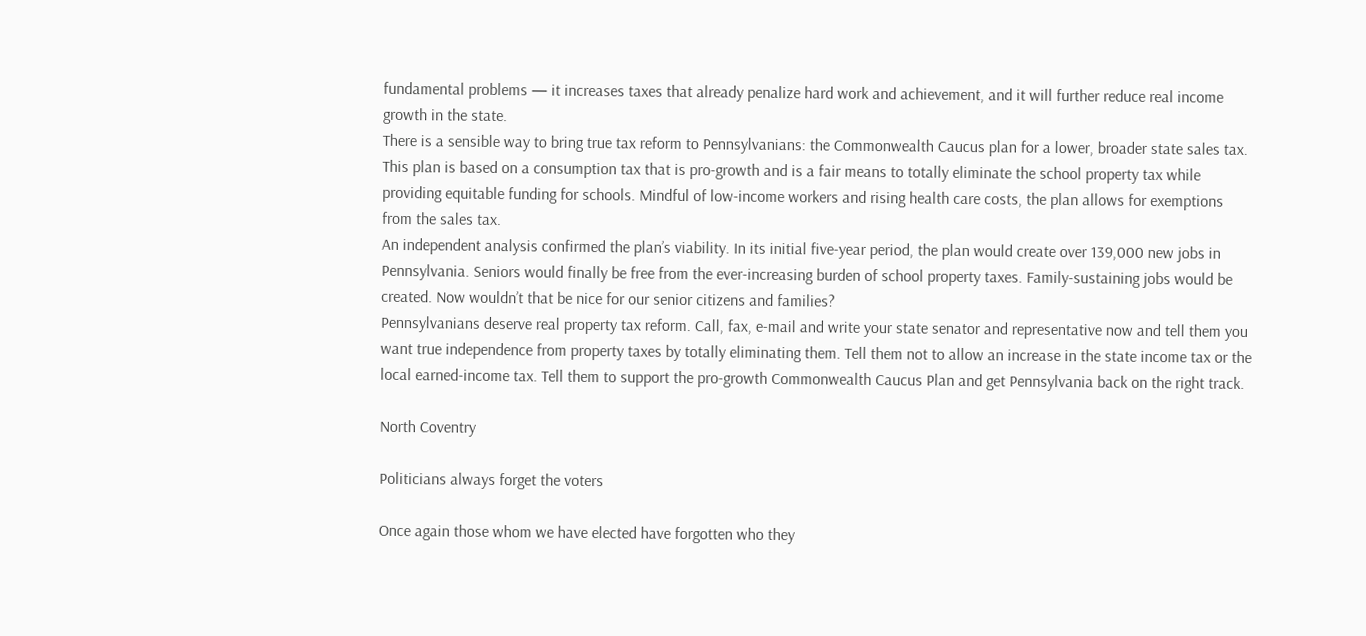fundamental problems — it increases taxes that already penalize hard work and achievement, and it will further reduce real income growth in the state.
There is a sensible way to bring true tax reform to Pennsylvanians: the Commonwealth Caucus plan for a lower, broader state sales tax. This plan is based on a consumption tax that is pro-growth and is a fair means to totally eliminate the school property tax while providing equitable funding for schools. Mindful of low-income workers and rising health care costs, the plan allows for exemptions from the sales tax.
An independent analysis confirmed the plan’s viability. In its initial five-year period, the plan would create over 139,000 new jobs in Pennsylvania. Seniors would finally be free from the ever-increasing burden of school property taxes. Family-sustaining jobs would be created. Now wouldn’t that be nice for our senior citizens and families?
Pennsylvanians deserve real property tax reform. Call, fax, e-mail and write your state senator and representative now and tell them you want true independence from property taxes by totally eliminating them. Tell them not to allow an increase in the state income tax or the local earned-income tax. Tell them to support the pro-growth Commonwealth Caucus Plan and get Pennsylvania back on the right track.

North Coventry

Politicians always forget the voters

Once again those whom we have elected have forgotten who they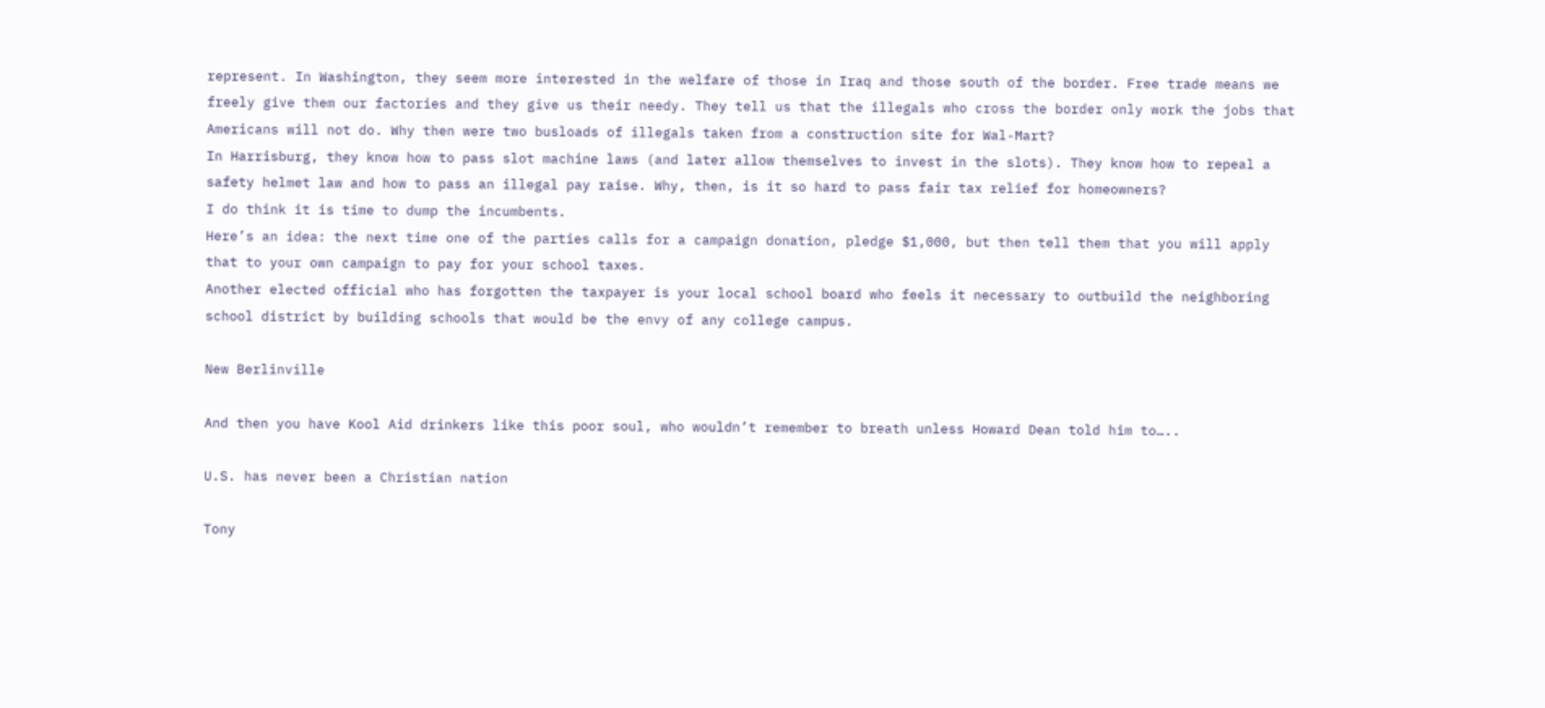represent. In Washington, they seem more interested in the welfare of those in Iraq and those south of the border. Free trade means we freely give them our factories and they give us their needy. They tell us that the illegals who cross the border only work the jobs that Americans will not do. Why then were two busloads of illegals taken from a construction site for Wal-Mart?
In Harrisburg, they know how to pass slot machine laws (and later allow themselves to invest in the slots). They know how to repeal a safety helmet law and how to pass an illegal pay raise. Why, then, is it so hard to pass fair tax relief for homeowners?
I do think it is time to dump the incumbents.
Here’s an idea: the next time one of the parties calls for a campaign donation, pledge $1,000, but then tell them that you will apply that to your own campaign to pay for your school taxes.
Another elected official who has forgotten the taxpayer is your local school board who feels it necessary to outbuild the neighboring school district by building schools that would be the envy of any college campus.

New Berlinville

And then you have Kool Aid drinkers like this poor soul, who wouldn’t remember to breath unless Howard Dean told him to…..

U.S. has never been a Christian nation

Tony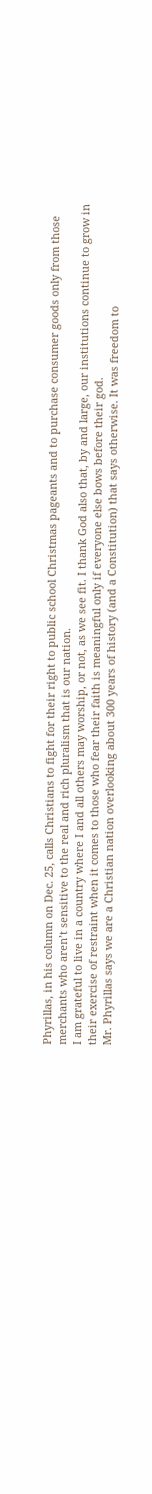Phyrillas, in his column on Dec. 25, calls Christians to fight for their right to public school Christmas pageants and to purchase consumer goods only from those merchants who aren’t sensitive to the real and rich pluralism that is our nation.
I am grateful to live in a country where I and all others may worship, or not, as we see fit. I thank God also that, by and large, our institutions continue to grow in their exercise of restraint when it comes to those who fear their faith is meaningful only if everyone else bows before their god.
Mr. Phyrillas says we are a Christian nation overlooking about 300 years of history (and a Constitution) that says otherwise. It was freedom to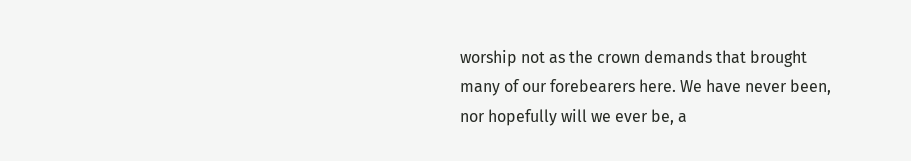worship not as the crown demands that brought many of our forebearers here. We have never been, nor hopefully will we ever be, a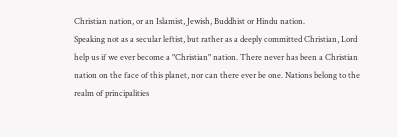Christian nation, or an Islamist, Jewish, Buddhist or Hindu nation.
Speaking not as a secular leftist, but rather as a deeply committed Christian, Lord help us if we ever become a "Christian" nation. There never has been a Christian nation on the face of this planet, nor can there ever be one. Nations belong to the realm of principalities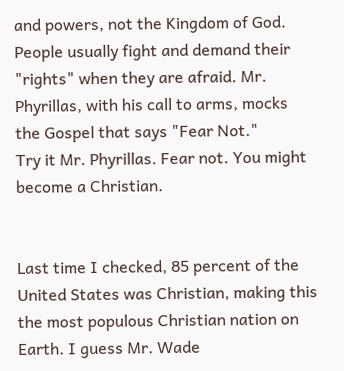and powers, not the Kingdom of God.
People usually fight and demand their "rights" when they are afraid. Mr. Phyrillas, with his call to arms, mocks the Gospel that says "Fear Not."
Try it Mr. Phyrillas. Fear not. You might become a Christian.


Last time I checked, 85 percent of the United States was Christian, making this the most populous Christian nation on Earth. I guess Mr. Wade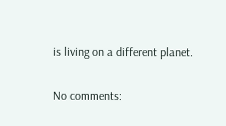is living on a different planet.

No comments: